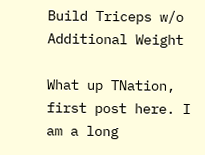Build Triceps w/o Additional Weight

What up TNation, first post here. I am a long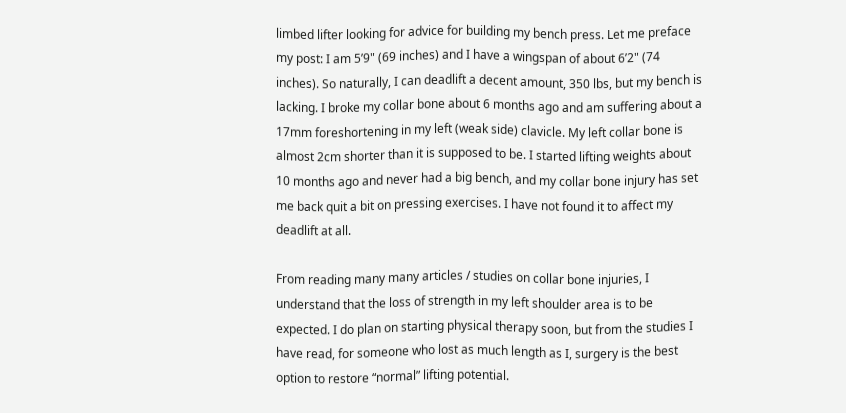limbed lifter looking for advice for building my bench press. Let me preface my post: I am 5’9" (69 inches) and I have a wingspan of about 6’2" (74 inches). So naturally, I can deadlift a decent amount, 350 lbs, but my bench is lacking. I broke my collar bone about 6 months ago and am suffering about a 17mm foreshortening in my left (weak side) clavicle. My left collar bone is almost 2cm shorter than it is supposed to be. I started lifting weights about 10 months ago and never had a big bench, and my collar bone injury has set me back quit a bit on pressing exercises. I have not found it to affect my deadlift at all.

From reading many many articles / studies on collar bone injuries, I understand that the loss of strength in my left shoulder area is to be expected. I do plan on starting physical therapy soon, but from the studies I have read, for someone who lost as much length as I, surgery is the best option to restore “normal” lifting potential.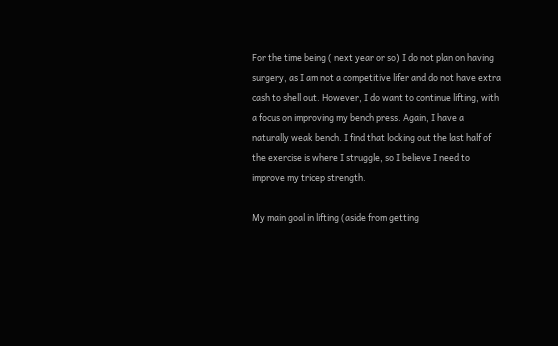For the time being ( next year or so) I do not plan on having surgery, as I am not a competitive lifer and do not have extra cash to shell out. However, I do want to continue lifting, with a focus on improving my bench press. Again, I have a naturally weak bench. I find that locking out the last half of the exercise is where I struggle, so I believe I need to improve my tricep strength.

My main goal in lifting (aside from getting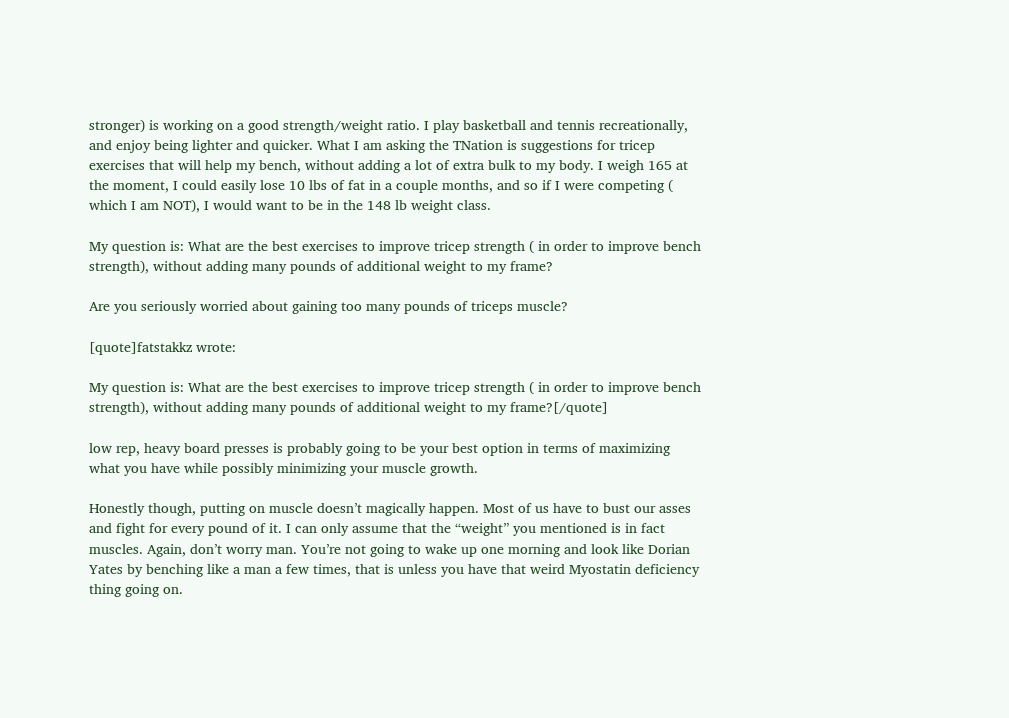stronger) is working on a good strength/weight ratio. I play basketball and tennis recreationally, and enjoy being lighter and quicker. What I am asking the TNation is suggestions for tricep exercises that will help my bench, without adding a lot of extra bulk to my body. I weigh 165 at the moment, I could easily lose 10 lbs of fat in a couple months, and so if I were competing ( which I am NOT), I would want to be in the 148 lb weight class.

My question is: What are the best exercises to improve tricep strength ( in order to improve bench strength), without adding many pounds of additional weight to my frame?

Are you seriously worried about gaining too many pounds of triceps muscle?

[quote]fatstakkz wrote:

My question is: What are the best exercises to improve tricep strength ( in order to improve bench strength), without adding many pounds of additional weight to my frame?[/quote]

low rep, heavy board presses is probably going to be your best option in terms of maximizing what you have while possibly minimizing your muscle growth.

Honestly though, putting on muscle doesn’t magically happen. Most of us have to bust our asses and fight for every pound of it. I can only assume that the “weight” you mentioned is in fact muscles. Again, don’t worry man. You’re not going to wake up one morning and look like Dorian Yates by benching like a man a few times, that is unless you have that weird Myostatin deficiency thing going on.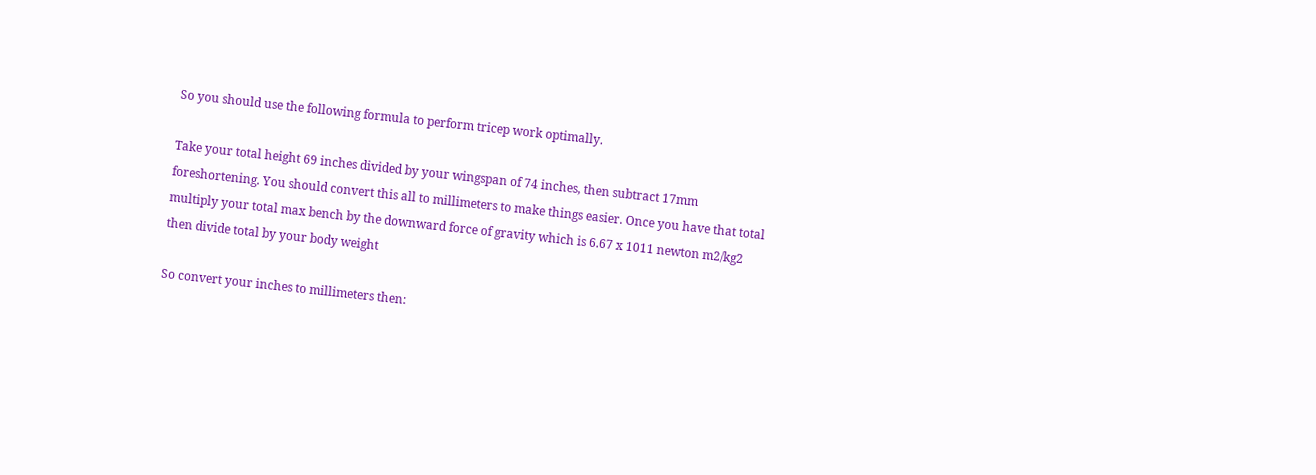So you should use the following formula to perform tricep work optimally.

Take your total height 69 inches divided by your wingspan of 74 inches, then subtract 17mm foreshortening. You should convert this all to millimeters to make things easier. Once you have that total multiply your total max bench by the downward force of gravity which is 6.67 x 1011 newton m2/kg2 then divide total by your body weight

So convert your inches to millimeters then: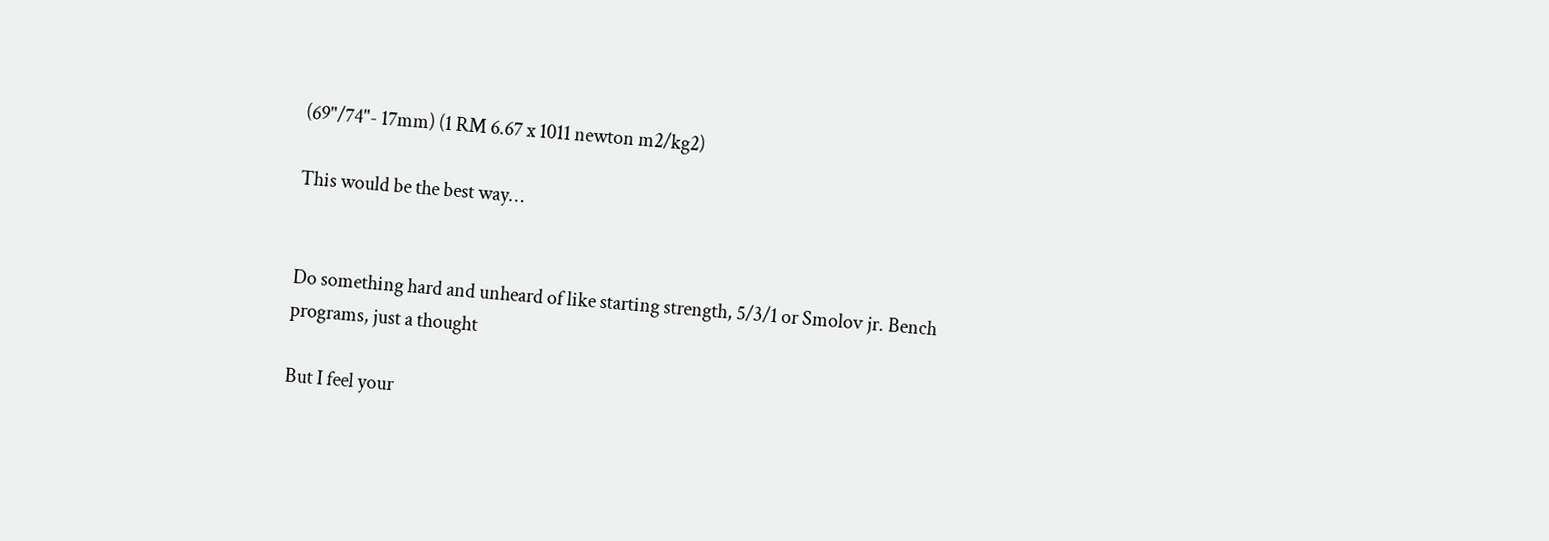(69"/74"- 17mm) (1 RM 6.67 x 1011 newton m2/kg2)

This would be the best way…


Do something hard and unheard of like starting strength, 5/3/1 or Smolov jr. Bench programs, just a thought

But I feel your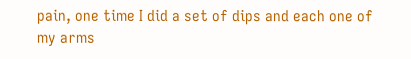pain, one time I did a set of dips and each one of my arms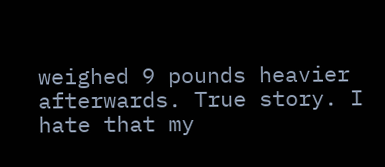weighed 9 pounds heavier afterwards. True story. I hate that my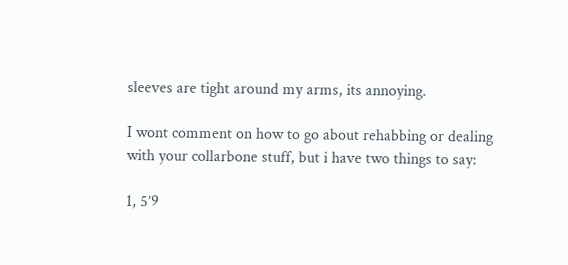sleeves are tight around my arms, its annoying.

I wont comment on how to go about rehabbing or dealing with your collarbone stuff, but i have two things to say:

1, 5’9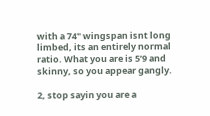with a 74" wingspan isnt long limbed, its an entirely normal ratio. What you are is 5’9 and skinny, so you appear gangly.

2, stop sayin you are a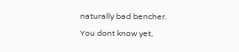naturally bad bencher. You dont know yet,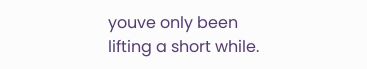youve only been lifting a short while.